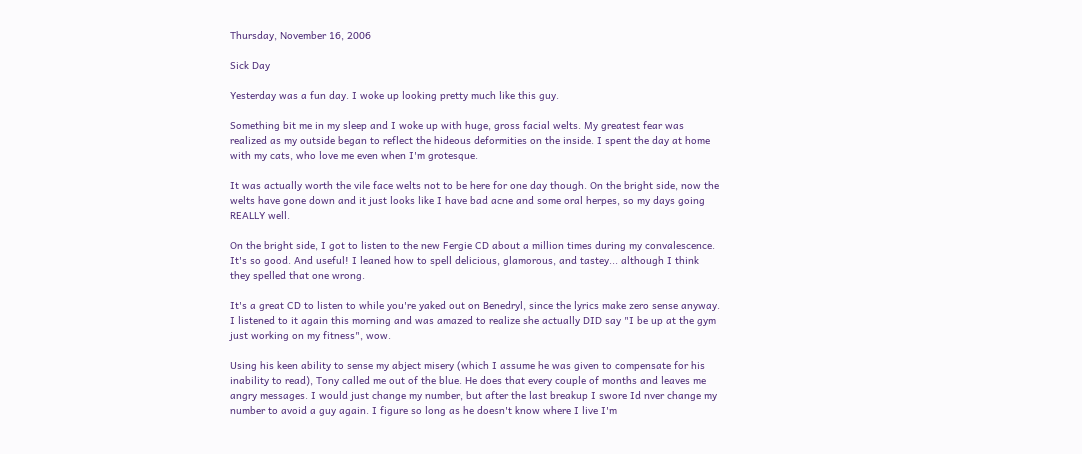Thursday, November 16, 2006

Sick Day

Yesterday was a fun day. I woke up looking pretty much like this guy.

Something bit me in my sleep and I woke up with huge, gross facial welts. My greatest fear was realized as my outside began to reflect the hideous deformities on the inside. I spent the day at home with my cats, who love me even when I'm grotesque.

It was actually worth the vile face welts not to be here for one day though. On the bright side, now the welts have gone down and it just looks like I have bad acne and some oral herpes, so my days going REALLY well.

On the bright side, I got to listen to the new Fergie CD about a million times during my convalescence. It's so good. And useful! I leaned how to spell delicious, glamorous, and tastey... although I think they spelled that one wrong.

It's a great CD to listen to while you're yaked out on Benedryl, since the lyrics make zero sense anyway. I listened to it again this morning and was amazed to realize she actually DID say "I be up at the gym just working on my fitness", wow.

Using his keen ability to sense my abject misery (which I assume he was given to compensate for his inability to read), Tony called me out of the blue. He does that every couple of months and leaves me angry messages. I would just change my number, but after the last breakup I swore Id nver change my number to avoid a guy again. I figure so long as he doesn't know where I live I'm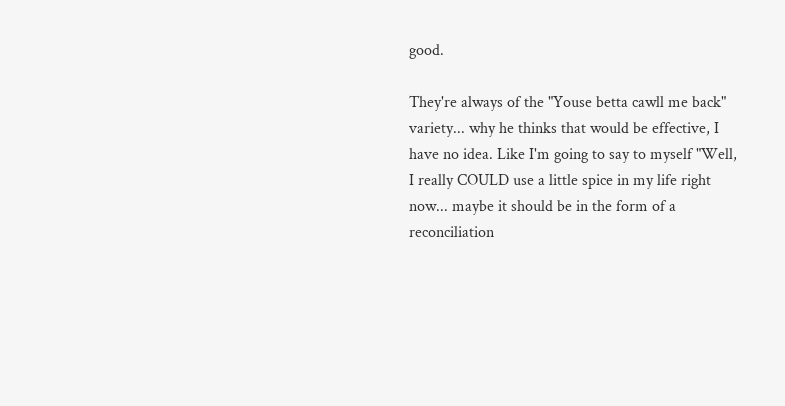good.

They're always of the "Youse betta cawll me back" variety... why he thinks that would be effective, I have no idea. Like I'm going to say to myself "Well, I really COULD use a little spice in my life right now... maybe it should be in the form of a reconciliation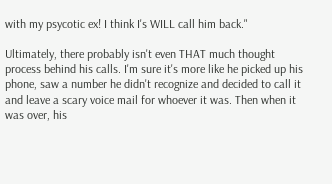with my psycotic ex! I think I's WILL call him back."

Ultimately, there probably isn't even THAT much thought process behind his calls. I'm sure it's more like he picked up his phone, saw a number he didn't recognize and decided to call it and leave a scary voice mail for whoever it was. Then when it was over, his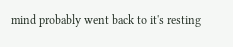mind probably went back to it's resting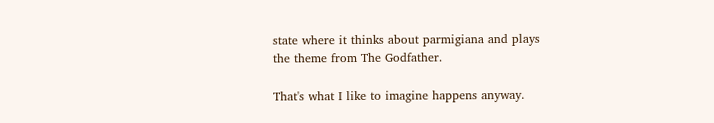state where it thinks about parmigiana and plays the theme from The Godfather.

That's what I like to imagine happens anyway.